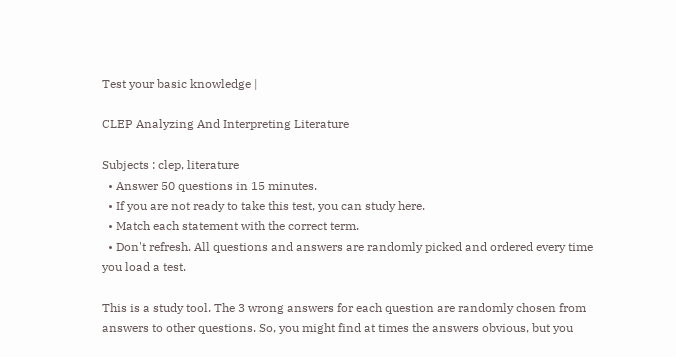Test your basic knowledge |

CLEP Analyzing And Interpreting Literature

Subjects : clep, literature
  • Answer 50 questions in 15 minutes.
  • If you are not ready to take this test, you can study here.
  • Match each statement with the correct term.
  • Don't refresh. All questions and answers are randomly picked and ordered every time you load a test.

This is a study tool. The 3 wrong answers for each question are randomly chosen from answers to other questions. So, you might find at times the answers obvious, but you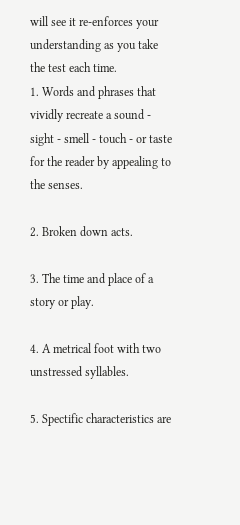will see it re-enforces your understanding as you take the test each time.
1. Words and phrases that vividly recreate a sound - sight - smell - touch - or taste for the reader by appealing to the senses.

2. Broken down acts.

3. The time and place of a story or play.

4. A metrical foot with two unstressed syllables.

5. Spectific characteristics are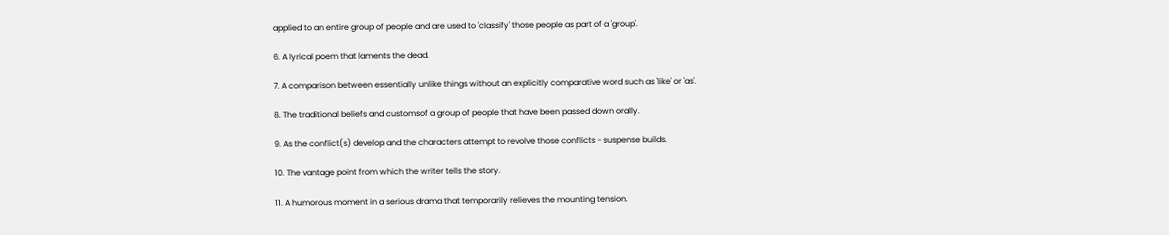applied to an entire group of people and are used to 'classify' those people as part of a 'group'.

6. A lyrical poem that laments the dead.

7. A comparison between essentially unlike things without an explicitly comparative word such as 'like' or 'as'.

8. The traditional beliefs and customsof a group of people that have been passed down orally.

9. As the conflict(s) develop and the characters attempt to revolve those conflicts - suspense builds.

10. The vantage point from which the writer tells the story.

11. A humorous moment in a serious drama that temporarily relieves the mounting tension.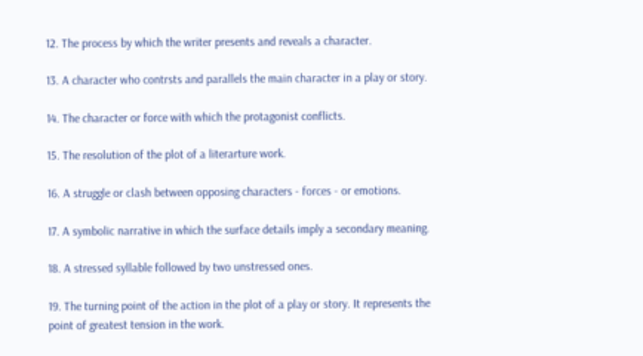12. The process by which the writer presents and reveals a character.

13. A character who contrsts and parallels the main character in a play or story.

14. The character or force with which the protagonist conflicts.

15. The resolution of the plot of a literarture work.

16. A struggle or clash between opposing characters - forces - or emotions.

17. A symbolic narrative in which the surface details imply a secondary meaning.

18. A stressed syllable followed by two unstressed ones.

19. The turning point of the action in the plot of a play or story. It represents the point of greatest tension in the work.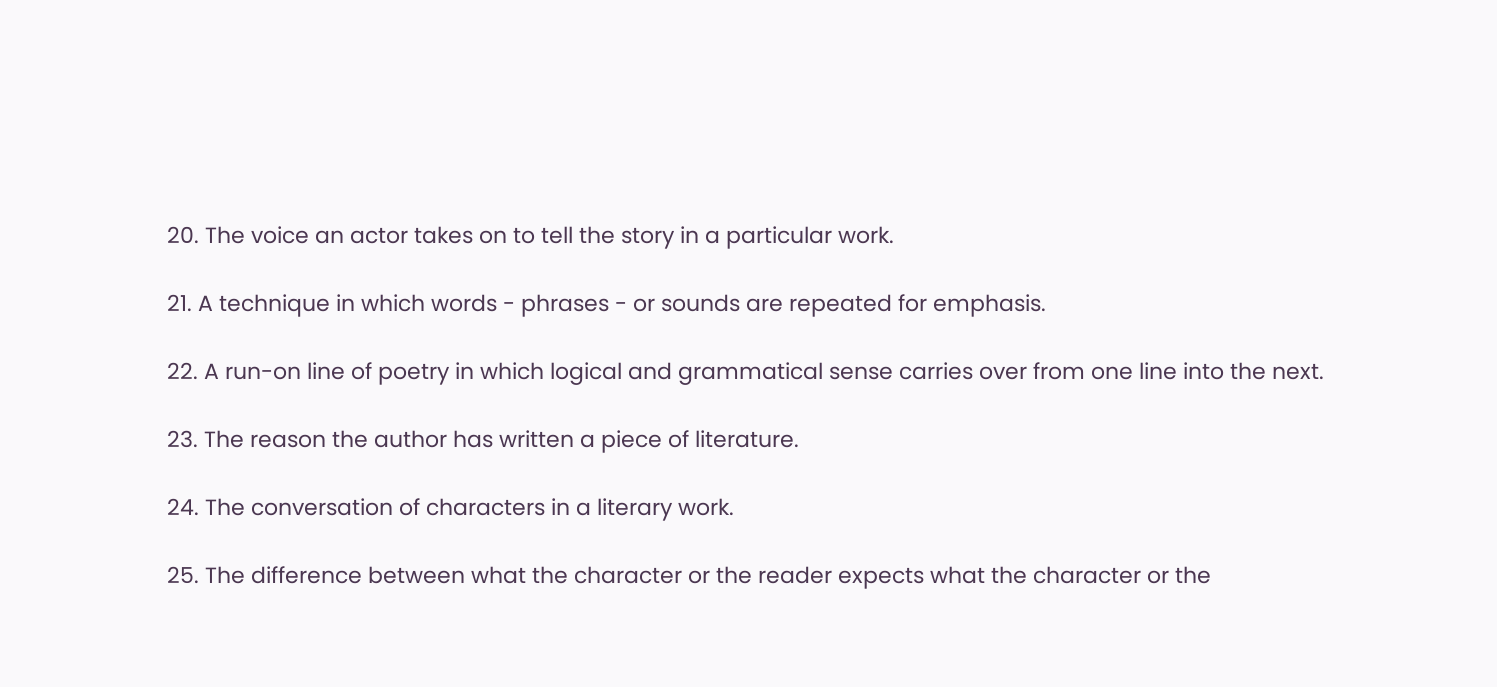20. The voice an actor takes on to tell the story in a particular work.

21. A technique in which words - phrases - or sounds are repeated for emphasis.

22. A run-on line of poetry in which logical and grammatical sense carries over from one line into the next.

23. The reason the author has written a piece of literature.

24. The conversation of characters in a literary work.

25. The difference between what the character or the reader expects what the character or the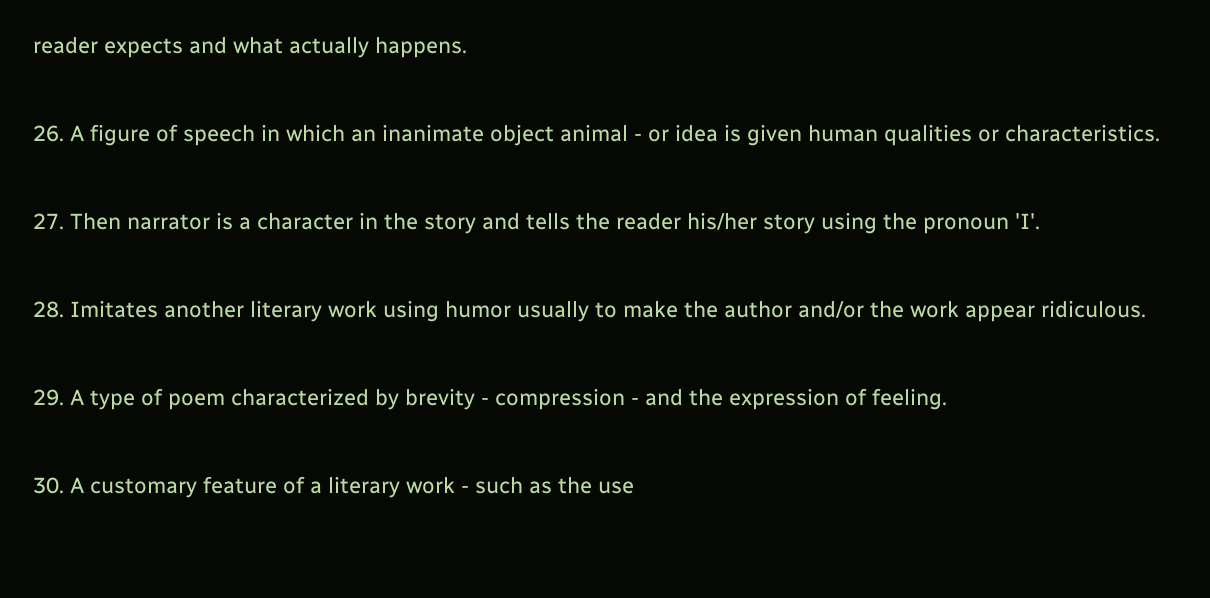reader expects and what actually happens.

26. A figure of speech in which an inanimate object animal - or idea is given human qualities or characteristics.

27. Then narrator is a character in the story and tells the reader his/her story using the pronoun 'I'.

28. Imitates another literary work using humor usually to make the author and/or the work appear ridiculous.

29. A type of poem characterized by brevity - compression - and the expression of feeling.

30. A customary feature of a literary work - such as the use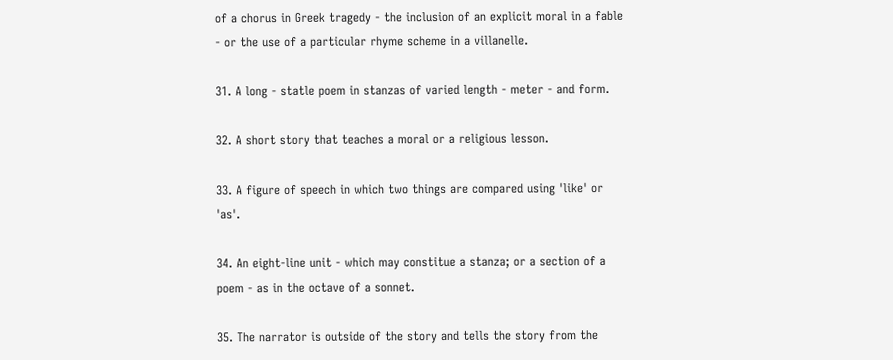of a chorus in Greek tragedy - the inclusion of an explicit moral in a fable - or the use of a particular rhyme scheme in a villanelle.

31. A long - statle poem in stanzas of varied length - meter - and form.

32. A short story that teaches a moral or a religious lesson.

33. A figure of speech in which two things are compared using 'like' or 'as'.

34. An eight-line unit - which may constitue a stanza; or a section of a poem - as in the octave of a sonnet.

35. The narrator is outside of the story and tells the story from the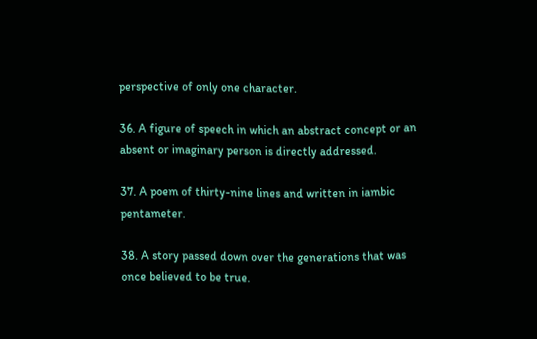perspective of only one character.

36. A figure of speech in which an abstract concept or an absent or imaginary person is directly addressed.

37. A poem of thirty-nine lines and written in iambic pentameter.

38. A story passed down over the generations that was once believed to be true.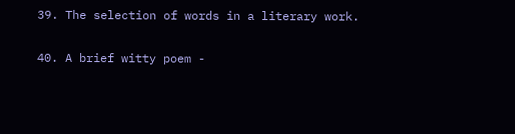39. The selection of words in a literary work.

40. A brief witty poem -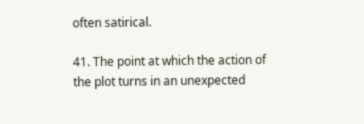often satirical.

41. The point at which the action of the plot turns in an unexpected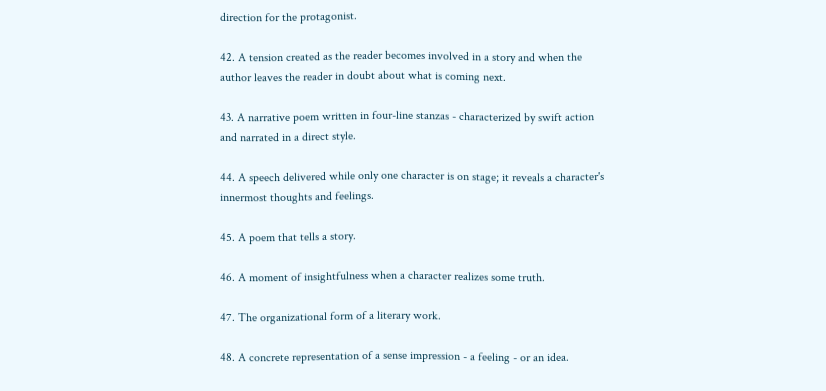direction for the protagonist.

42. A tension created as the reader becomes involved in a story and when the author leaves the reader in doubt about what is coming next.

43. A narrative poem written in four-line stanzas - characterized by swift action and narrated in a direct style.

44. A speech delivered while only one character is on stage; it reveals a character's innermost thoughts and feelings.

45. A poem that tells a story.

46. A moment of insightfulness when a character realizes some truth.

47. The organizational form of a literary work.

48. A concrete representation of a sense impression - a feeling - or an idea.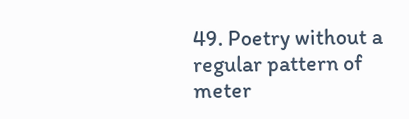49. Poetry without a regular pattern of meter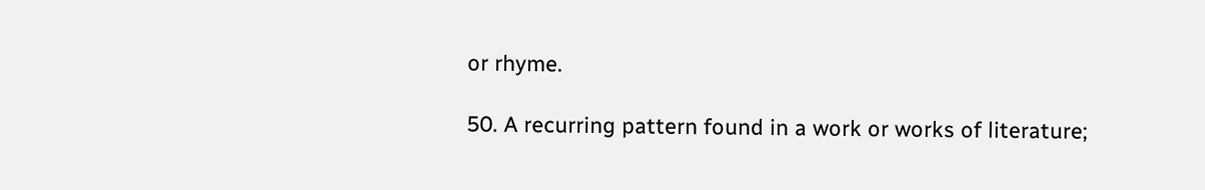or rhyme.

50. A recurring pattern found in a work or works of literature;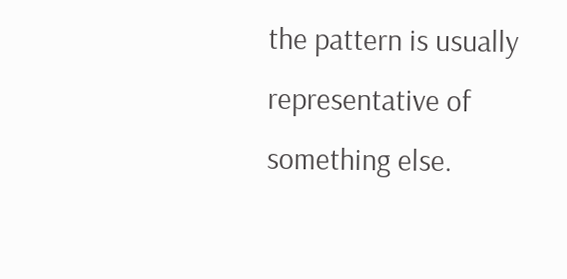the pattern is usually representative of something else.